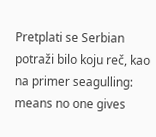Pretplati se Serbian
potraži bilo koju reč, kao na primer seagulling:
means no one gives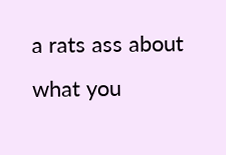a rats ass about what you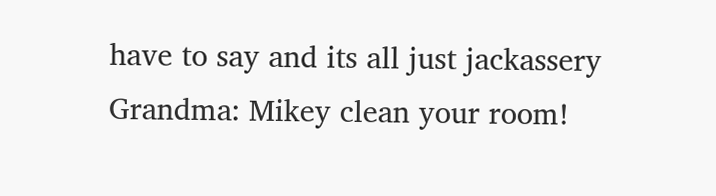have to say and its all just jackassery
Grandma: Mikey clean your room!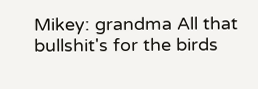Mikey: grandma All that bullshit's for the birds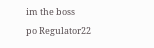im the boss
po Regulator22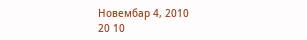Новембар 4, 2010
20 10